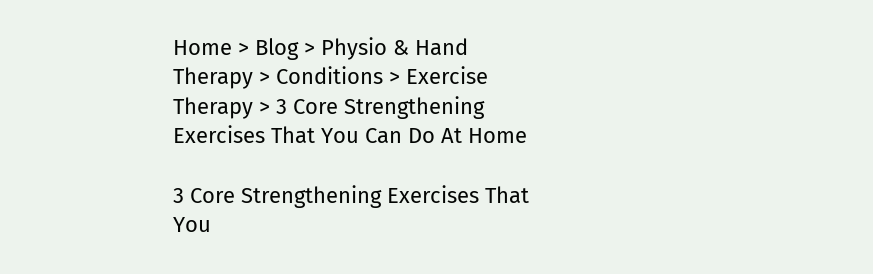Home > Blog > Physio & Hand Therapy > Conditions > Exercise Therapy > 3 Core Strengthening Exercises That You Can Do At Home

3 Core Strengthening Exercises That You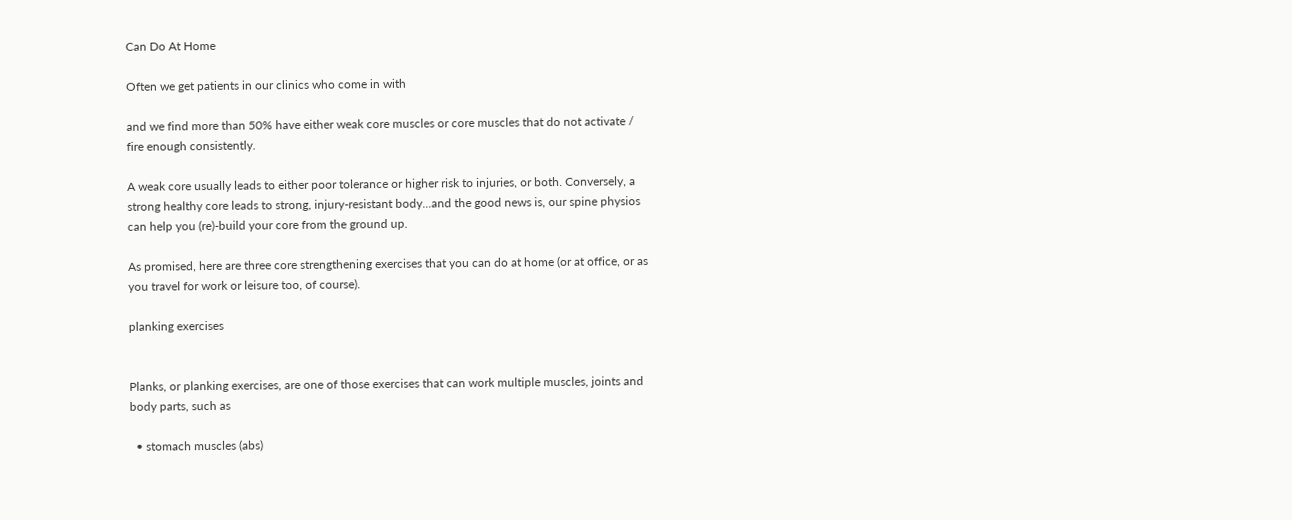Can Do At Home

Often we get patients in our clinics who come in with

and we find more than 50% have either weak core muscles or core muscles that do not activate / fire enough consistently.

A weak core usually leads to either poor tolerance or higher risk to injuries, or both. Conversely, a strong healthy core leads to strong, injury-resistant body...and the good news is, our spine physios can help you (re)-build your core from the ground up.

As promised, here are three core strengthening exercises that you can do at home (or at office, or as you travel for work or leisure too, of course).

planking exercises


Planks, or planking exercises, are one of those exercises that can work multiple muscles, joints and body parts, such as

  • stomach muscles (abs)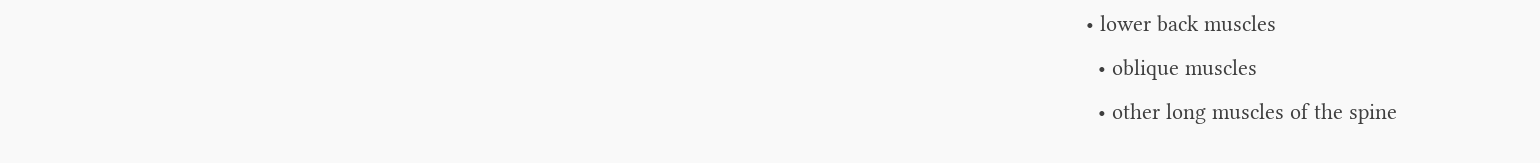• lower back muscles
  • oblique muscles
  • other long muscles of the spine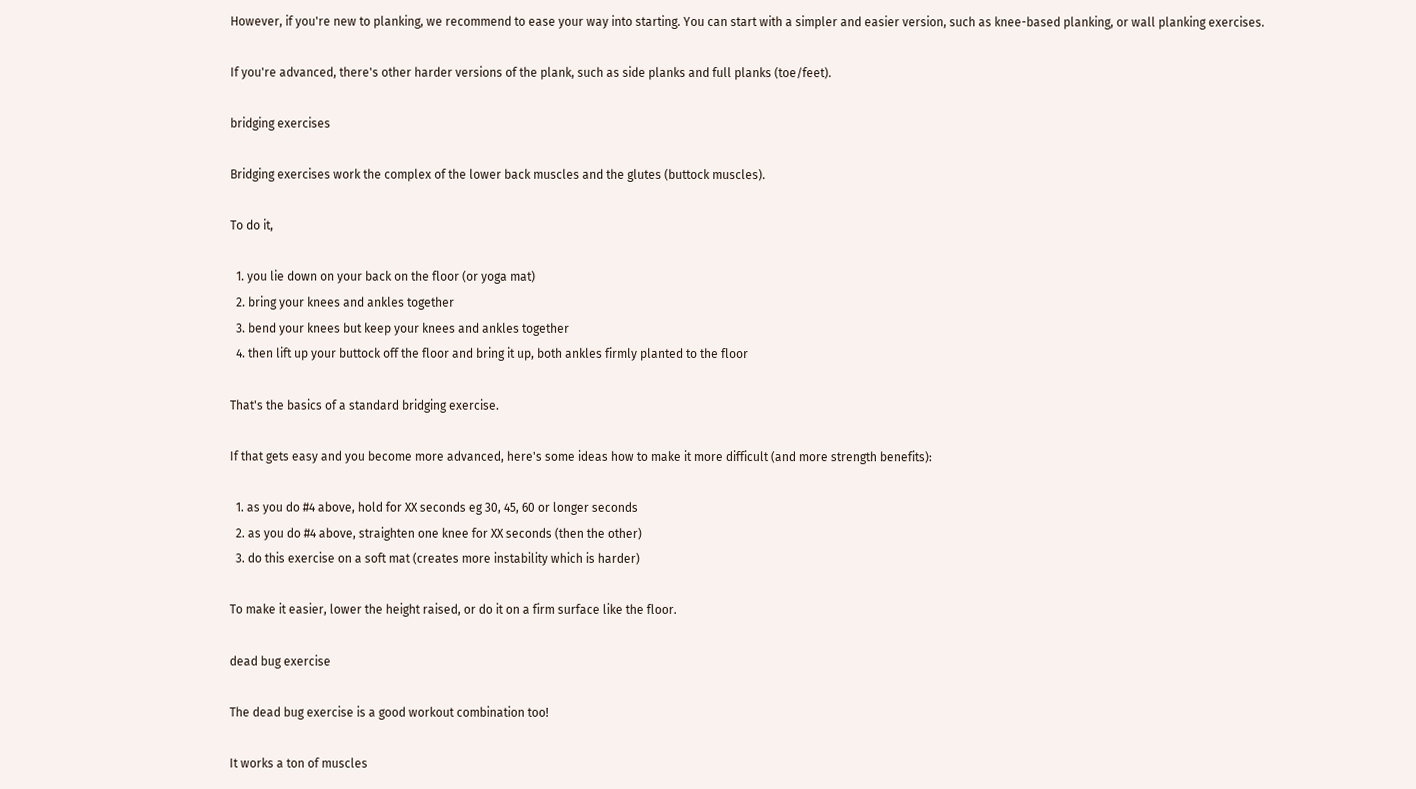However, if you're new to planking, we recommend to ease your way into starting. You can start with a simpler and easier version, such as knee-based planking, or wall planking exercises.

If you're advanced, there's other harder versions of the plank, such as side planks and full planks (toe/feet).

bridging exercises

Bridging exercises work the complex of the lower back muscles and the glutes (buttock muscles).

To do it,

  1. you lie down on your back on the floor (or yoga mat)
  2. bring your knees and ankles together
  3. bend your knees but keep your knees and ankles together
  4. then lift up your buttock off the floor and bring it up, both ankles firmly planted to the floor

That's the basics of a standard bridging exercise.

If that gets easy and you become more advanced, here's some ideas how to make it more difficult (and more strength benefits):

  1. as you do #4 above, hold for XX seconds eg 30, 45, 60 or longer seconds
  2. as you do #4 above, straighten one knee for XX seconds (then the other)
  3. do this exercise on a soft mat (creates more instability which is harder)

To make it easier, lower the height raised, or do it on a firm surface like the floor.

dead bug exercise

The dead bug exercise is a good workout combination too!

It works a ton of muscles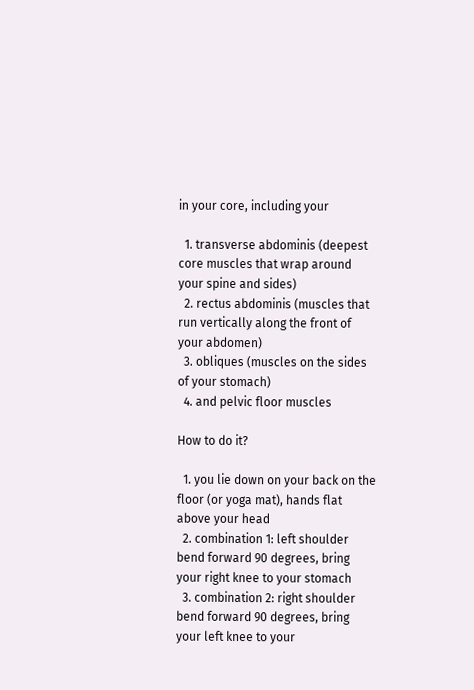in your core, including your

  1. transverse abdominis (deepest core muscles that wrap around your spine and sides)
  2. rectus abdominis (muscles that run vertically along the front of your abdomen)
  3. obliques (muscles on the sides of your stomach)
  4. and pelvic floor muscles

How to do it?

  1. you lie down on your back on the floor (or yoga mat), hands flat above your head
  2. combination 1: left shoulder bend forward 90 degrees, bring your right knee to your stomach
  3. combination 2: right shoulder bend forward 90 degrees, bring your left knee to your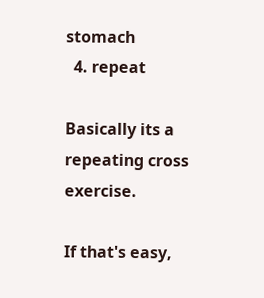stomach
  4. repeat

Basically its a repeating cross exercise.

If that's easy,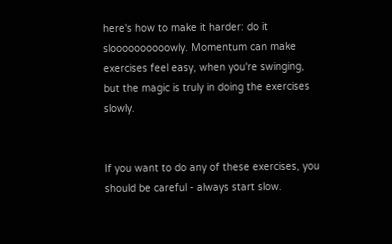here's how to make it harder: do it sloooooooooowly. Momentum can make exercises feel easy, when you're swinging, but the magic is truly in doing the exercises slowly.


If you want to do any of these exercises, you should be careful - always start slow.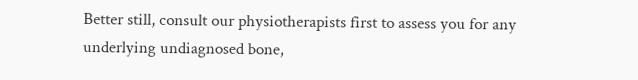Better still, consult our physiotherapists first to assess you for any underlying undiagnosed bone,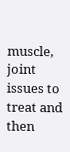muscle, joint issues to treat and then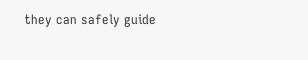they can safely guide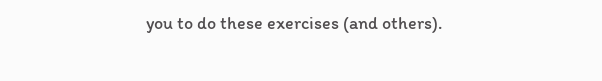you to do these exercises (and others).